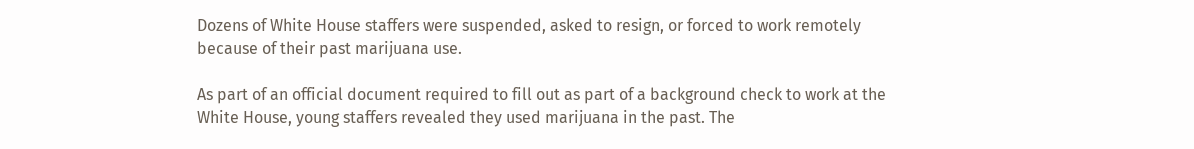Dozens of White House staffers were suspended, asked to resign, or forced to work remotely because of their past marijuana use.

As part of an official document required to fill out as part of a background check to work at the White House, young staffers revealed they used marijuana in the past. The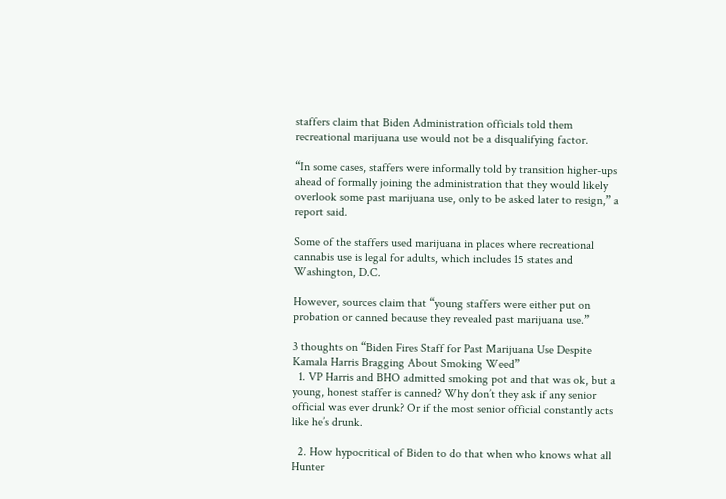staffers claim that Biden Administration officials told them recreational marijuana use would not be a disqualifying factor.

“In some cases, staffers were informally told by transition higher-ups ahead of formally joining the administration that they would likely overlook some past marijuana use, only to be asked later to resign,” a report said.

Some of the staffers used marijuana in places where recreational cannabis use is legal for adults, which includes 15 states and Washington, D.C.

However, sources claim that “young staffers were either put on probation or canned because they revealed past marijuana use.”

3 thoughts on “Biden Fires Staff for Past Marijuana Use Despite Kamala Harris Bragging About Smoking Weed”
  1. VP Harris and BHO admitted smoking pot and that was ok, but a young, honest staffer is canned? Why don’t they ask if any senior official was ever drunk? Or if the most senior official constantly acts like he’s drunk.

  2. How hypocritical of Biden to do that when who knows what all Hunter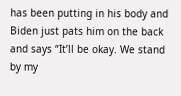has been putting in his body and Biden just pats him on the back and says “It’ll be okay. We stand by my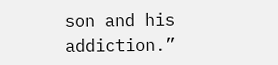son and his addiction.”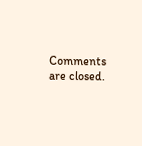Comments are closed.